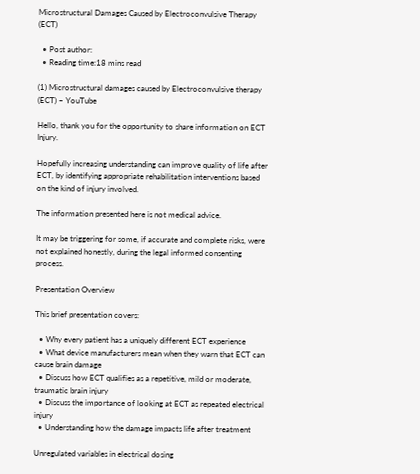Microstructural Damages Caused by Electroconvulsive Therapy (ECT)

  • Post author:
  • Reading time:18 mins read

(1) Microstructural damages caused by Electroconvulsive therapy (ECT) – YouTube

Hello, thank you for the opportunity to share information on ECT Injury.

Hopefully increasing understanding can improve quality of life after ECT, by identifying appropriate rehabilitation interventions based on the kind of injury involved.

The information presented here is not medical advice.

It may be triggering for some, if accurate and complete risks, were not explained honestly, during the legal informed consenting process.

Presentation Overview

This brief presentation covers:

  • Why every patient has a uniquely different ECT experience
  • What device manufacturers mean when they warn that ECT can cause brain damage
  • Discuss how ECT qualifies as a repetitive, mild or moderate, traumatic brain injury
  • Discuss the importance of looking at ECT as repeated electrical injury
  • Understanding how the damage impacts life after treatment

Unregulated variables in electrical dosing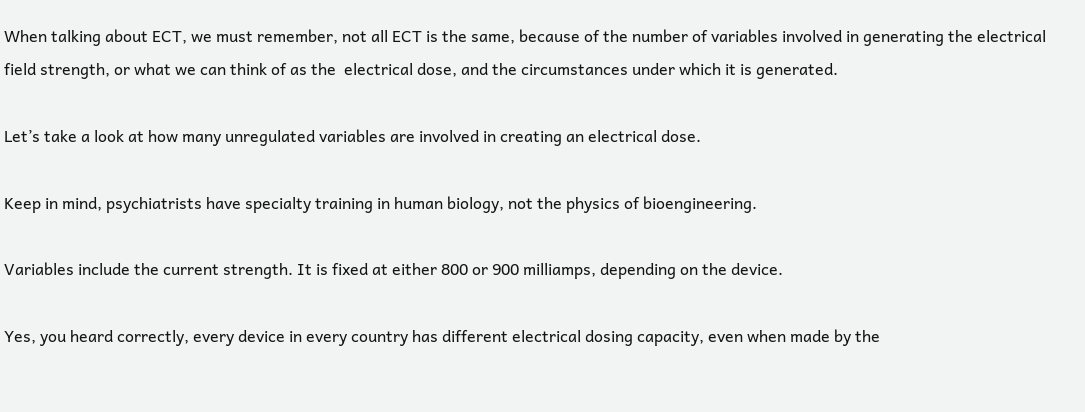When talking about ECT, we must remember, not all ECT is the same, because of the number of variables involved in generating the electrical field strength, or what we can think of as the  electrical dose, and the circumstances under which it is generated.

Let’s take a look at how many unregulated variables are involved in creating an electrical dose.

Keep in mind, psychiatrists have specialty training in human biology, not the physics of bioengineering.

Variables include the current strength. It is fixed at either 800 or 900 milliamps, depending on the device.

Yes, you heard correctly, every device in every country has different electrical dosing capacity, even when made by the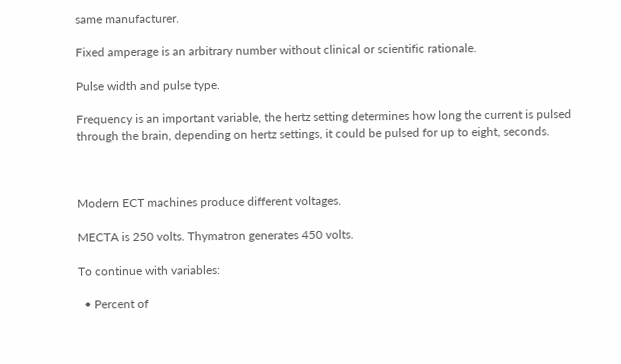same manufacturer.

Fixed amperage is an arbitrary number without clinical or scientific rationale.

Pulse width and pulse type.

Frequency is an important variable, the hertz setting determines how long the current is pulsed through the brain, depending on hertz settings, it could be pulsed for up to eight, seconds.



Modern ECT machines produce different voltages.

MECTA is 250 volts. Thymatron generates 450 volts.

To continue with variables:

  • Percent of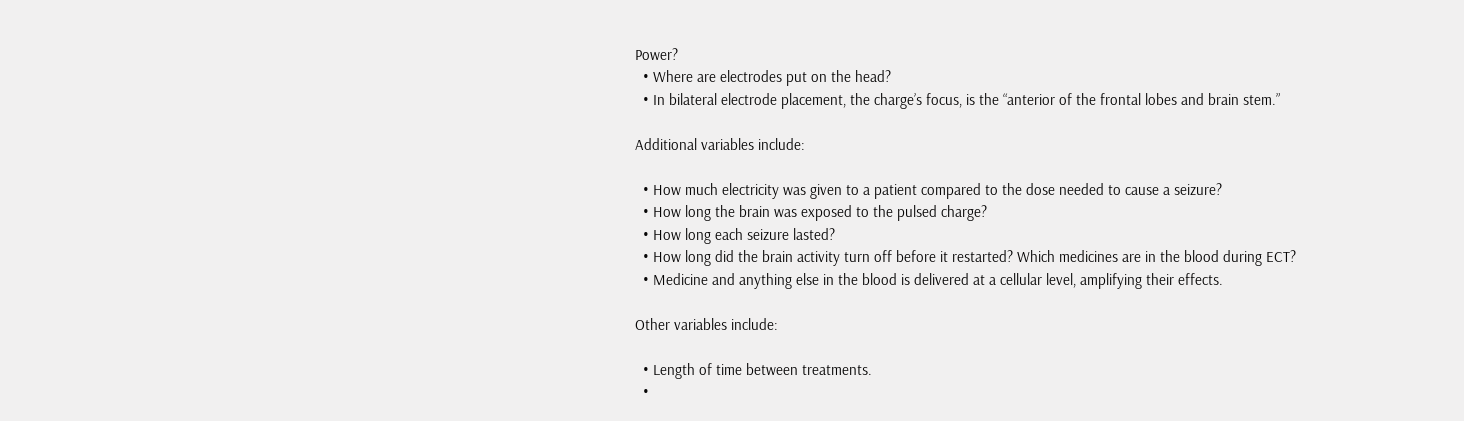Power?
  • Where are electrodes put on the head?
  • In bilateral electrode placement, the charge’s focus, is the “anterior of the frontal lobes and brain stem.”

Additional variables include:

  • How much electricity was given to a patient compared to the dose needed to cause a seizure?
  • How long the brain was exposed to the pulsed charge?
  • How long each seizure lasted?
  • How long did the brain activity turn off before it restarted? Which medicines are in the blood during ECT?
  • Medicine and anything else in the blood is delivered at a cellular level, amplifying their effects.

Other variables include:

  • Length of time between treatments.
  •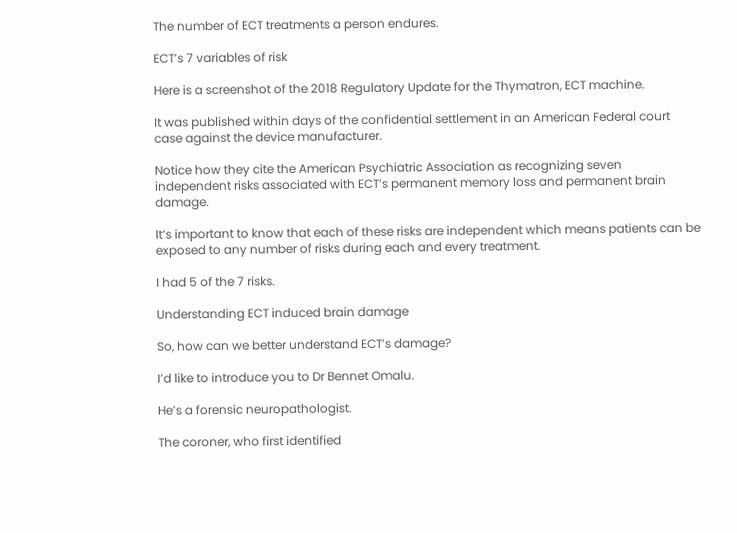The number of ECT treatments a person endures.

ECT’s 7 variables of risk

Here is a screenshot of the 2018 Regulatory Update for the Thymatron, ECT machine.

It was published within days of the confidential settlement in an American Federal court case against the device manufacturer.

Notice how they cite the American Psychiatric Association as recognizing seven independent risks associated with ECT’s permanent memory loss and permanent brain damage.

It’s important to know that each of these risks are independent which means patients can be exposed to any number of risks during each and every treatment.

I had 5 of the 7 risks.

Understanding ECT induced brain damage

So, how can we better understand ECT’s damage?

I’d like to introduce you to Dr Bennet Omalu.

He’s a forensic neuropathologist.

The coroner, who first identified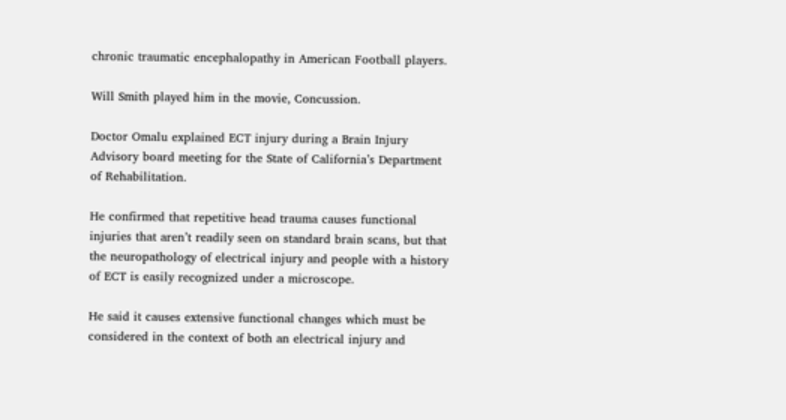chronic traumatic encephalopathy in American Football players.

Will Smith played him in the movie, Concussion.

Doctor Omalu explained ECT injury during a Brain Injury Advisory board meeting for the State of California’s Department of Rehabilitation.

He confirmed that repetitive head trauma causes functional injuries that aren’t readily seen on standard brain scans, but that the neuropathology of electrical injury and people with a history of ECT is easily recognized under a microscope.

He said it causes extensive functional changes which must be considered in the context of both an electrical injury and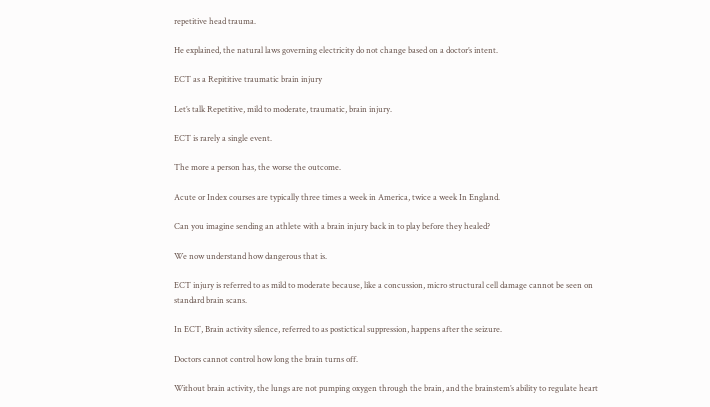repetitive head trauma.

He explained, the natural laws governing electricity do not change based on a doctor’s intent.

ECT as a Repititive traumatic brain injury

Let’s talk Repetitive, mild to moderate, traumatic, brain injury.

ECT is rarely a single event.

The more a person has, the worse the outcome.

Acute or Index courses are typically three times a week in America, twice a week In England.

Can you imagine sending an athlete with a brain injury back in to play before they healed?

We now understand how dangerous that is.

ECT injury is referred to as mild to moderate because, like a concussion, micro structural cell damage cannot be seen on standard brain scans.

In ECT, Brain activity silence, referred to as postictical suppression, happens after the seizure.

Doctors cannot control how long the brain turns off.

Without brain activity, the lungs are not pumping oxygen through the brain, and the brainstem’s ability to regulate heart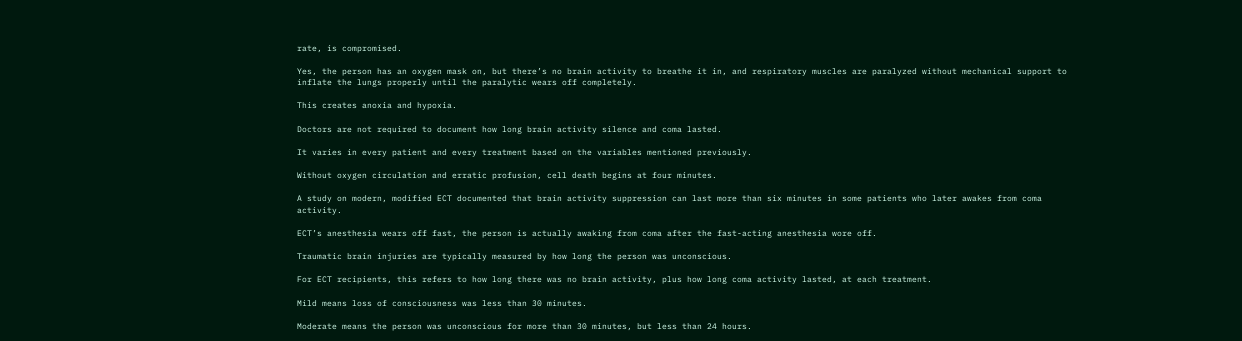rate, is compromised.

Yes, the person has an oxygen mask on, but there’s no brain activity to breathe it in, and respiratory muscles are paralyzed without mechanical support to inflate the lungs properly until the paralytic wears off completely.

This creates anoxia and hypoxia.

Doctors are not required to document how long brain activity silence and coma lasted.

It varies in every patient and every treatment based on the variables mentioned previously.

Without oxygen circulation and erratic profusion, cell death begins at four minutes.

A study on modern, modified ECT documented that brain activity suppression can last more than six minutes in some patients who later awakes from coma activity.

ECT’s anesthesia wears off fast, the person is actually awaking from coma after the fast-acting anesthesia wore off.

Traumatic brain injuries are typically measured by how long the person was unconscious.

For ECT recipients, this refers to how long there was no brain activity, plus how long coma activity lasted, at each treatment.

Mild means loss of consciousness was less than 30 minutes.

Moderate means the person was unconscious for more than 30 minutes, but less than 24 hours.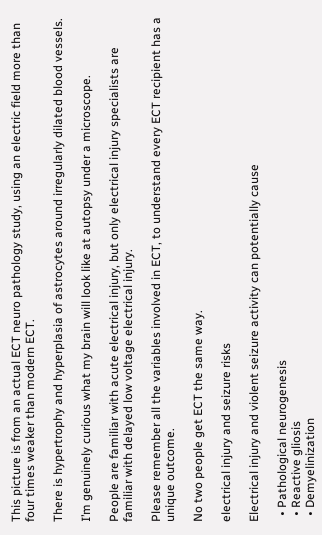This picture is from an actual ECT neuro pathology study, using an electric field more than four times weaker than modern ECT.

There is hypertrophy and hyperplasia of astrocytes around irregularly dilated blood vessels.

I’m genuinely curious what my brain will look like at autopsy under a microscope.

People are familiar with acute electrical injury, but only electrical injury specialists are familiar with delayed low voltage electrical injury.

Please remember all the variables involved in ECT, to understand every ECT recipient has a unique outcome.

No two people get ECT the same way.

electrical injury and seizure risks

Electrical injury and violent seizure activity can potentially cause

  • Pathological neurogenesis
  • Reactive gliosis
  • Demyelinization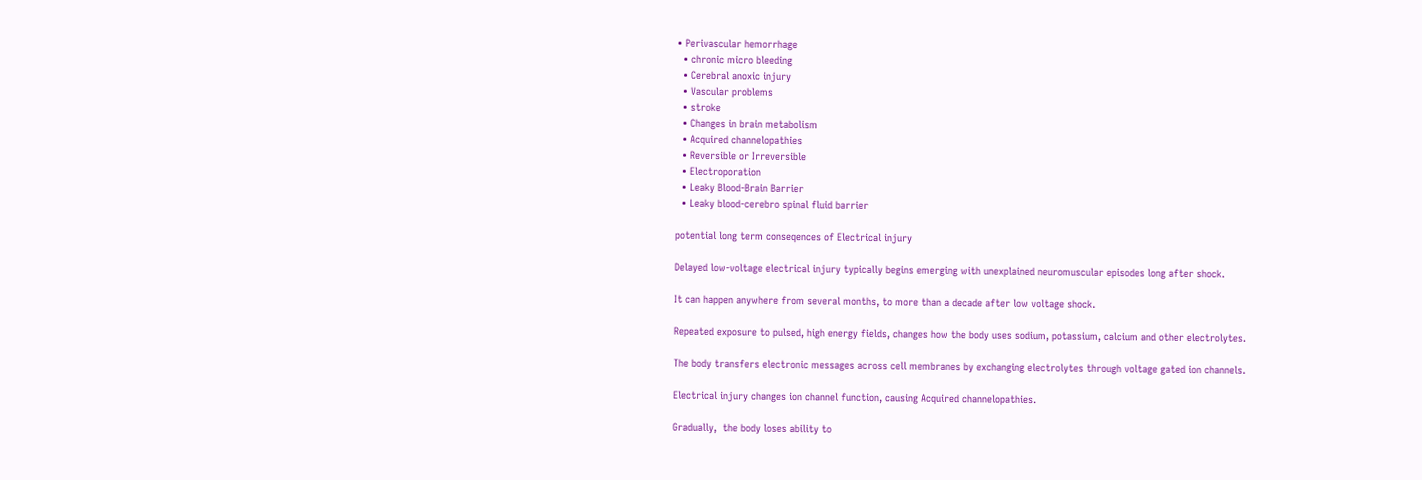• Perivascular hemorrhage
  • chronic micro bleeding
  • Cerebral anoxic injury
  • Vascular problems
  • stroke
  • Changes in brain metabolism
  • Acquired channelopathies
  • Reversible or Irreversible
  • Electroporation
  • Leaky Blood-Brain Barrier
  • Leaky blood-cerebro spinal fluid barrier

potential long term conseqences of Electrical injury

Delayed low-voltage electrical injury typically begins emerging with unexplained neuromuscular episodes long after shock.

It can happen anywhere from several months, to more than a decade after low voltage shock.

Repeated exposure to pulsed, high energy fields, changes how the body uses sodium, potassium, calcium and other electrolytes.

The body transfers electronic messages across cell membranes by exchanging electrolytes through voltage gated ion channels.

Electrical injury changes ion channel function, causing Acquired channelopathies.

Gradually,  the body loses ability to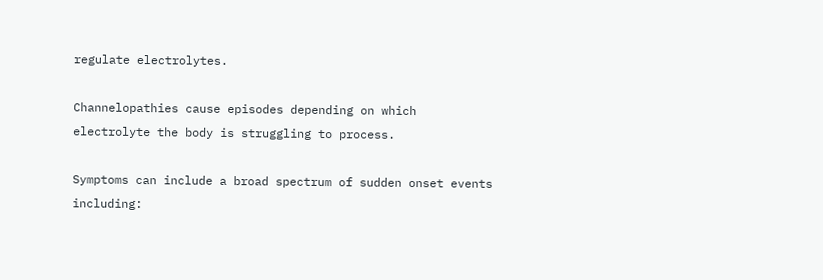regulate electrolytes.

Channelopathies cause episodes depending on which electrolyte the body is struggling to process.

Symptoms can include a broad spectrum of sudden onset events including: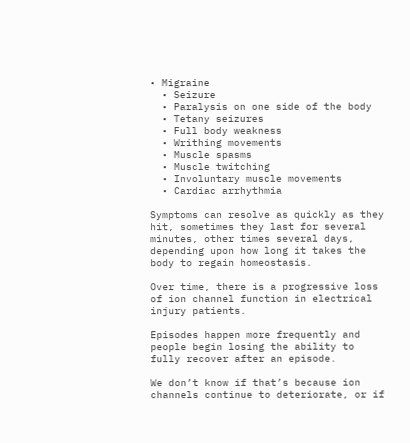• Migraine
  • Seizure
  • Paralysis on one side of the body
  • Tetany seizures
  • Full body weakness
  • Writhing movements
  • Muscle spasms
  • Muscle twitching
  • Involuntary muscle movements
  • Cardiac arrhythmia

Symptoms can resolve as quickly as they hit, sometimes they last for several minutes, other times several days, depending upon how long it takes the body to regain homeostasis.

Over time, there is a progressive loss of ion channel function in electrical injury patients.

Episodes happen more frequently and people begin losing the ability to fully recover after an episode.

We don’t know if that’s because ion channels continue to deteriorate, or if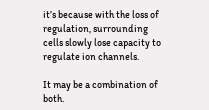it’s because with the loss of regulation, surrounding cells slowly lose capacity to regulate ion channels.

It may be a combination of both.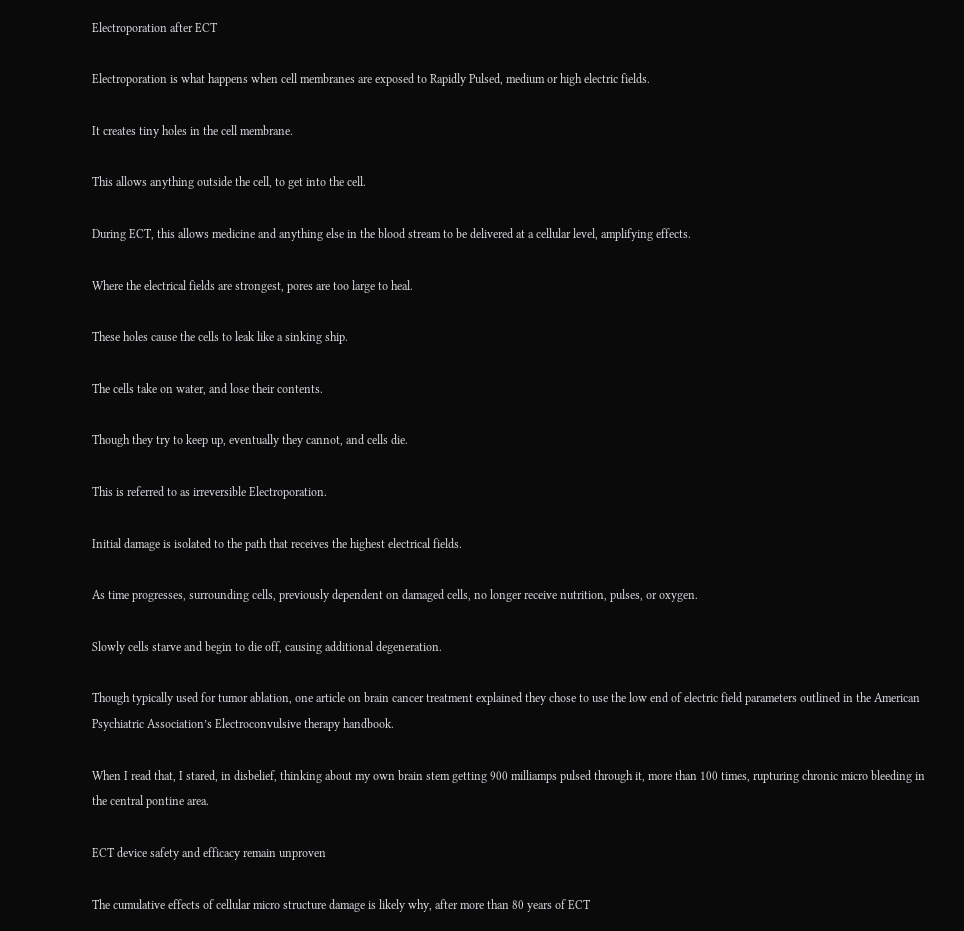Electroporation after ECT

Electroporation is what happens when cell membranes are exposed to Rapidly Pulsed, medium or high electric fields.

It creates tiny holes in the cell membrane.

This allows anything outside the cell, to get into the cell.

During ECT, this allows medicine and anything else in the blood stream to be delivered at a cellular level, amplifying effects.

Where the electrical fields are strongest, pores are too large to heal.

These holes cause the cells to leak like a sinking ship.

The cells take on water, and lose their contents.

Though they try to keep up, eventually they cannot, and cells die.

This is referred to as irreversible Electroporation.

Initial damage is isolated to the path that receives the highest electrical fields.

As time progresses, surrounding cells, previously dependent on damaged cells, no longer receive nutrition, pulses, or oxygen.

Slowly cells starve and begin to die off, causing additional degeneration.

Though typically used for tumor ablation, one article on brain cancer treatment explained they chose to use the low end of electric field parameters outlined in the American Psychiatric Association’s Electroconvulsive therapy handbook.

When I read that, I stared, in disbelief, thinking about my own brain stem getting 900 milliamps pulsed through it, more than 100 times, rupturing chronic micro bleeding in the central pontine area.

ECT device safety and efficacy remain unproven

The cumulative effects of cellular micro structure damage is likely why, after more than 80 years of ECT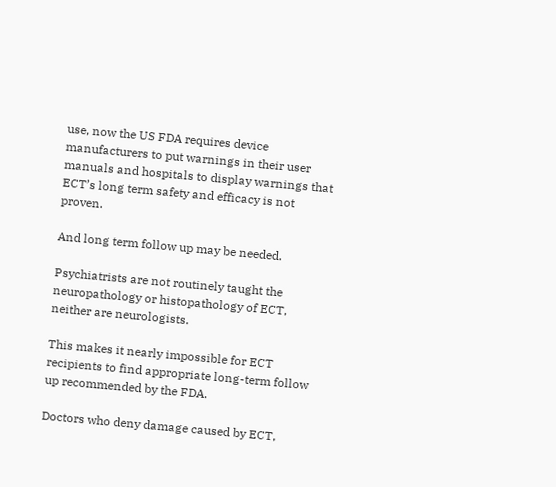use, now the US FDA requires device manufacturers to put warnings in their user manuals and hospitals to display warnings that ECT’s long term safety and efficacy is not proven.

And long term follow up may be needed.

Psychiatrists are not routinely taught the neuropathology or histopathology of ECT, neither are neurologists.

This makes it nearly impossible for ECT recipients to find appropriate long-term follow up recommended by the FDA.

Doctors who deny damage caused by ECT,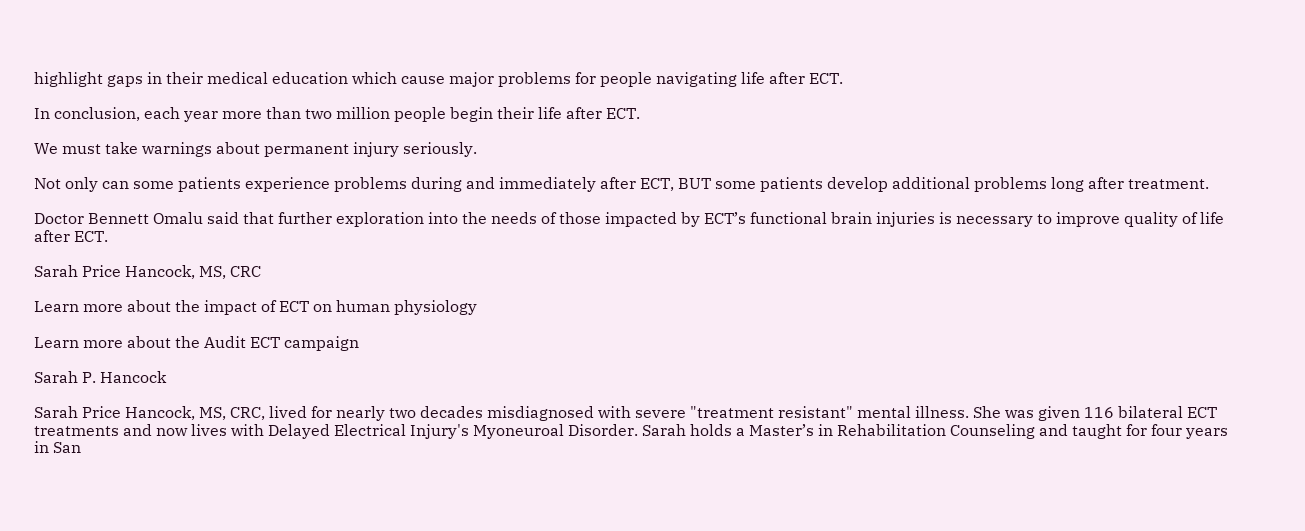highlight gaps in their medical education which cause major problems for people navigating life after ECT.

In conclusion, each year more than two million people begin their life after ECT.

We must take warnings about permanent injury seriously.

Not only can some patients experience problems during and immediately after ECT, BUT some patients develop additional problems long after treatment.

Doctor Bennett Omalu said that further exploration into the needs of those impacted by ECT’s functional brain injuries is necessary to improve quality of life after ECT.

Sarah Price Hancock, MS, CRC

Learn more about the impact of ECT on human physiology

Learn more about the Audit ECT campaign

Sarah P. Hancock

Sarah Price Hancock, MS, CRC, lived for nearly two decades misdiagnosed with severe "treatment resistant" mental illness. She was given 116 bilateral ECT treatments and now lives with Delayed Electrical Injury's Myoneuroal Disorder. Sarah holds a Master’s in Rehabilitation Counseling and taught for four years in San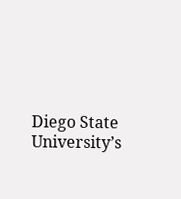Diego State University’s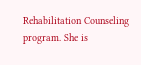Rehabilitation Counseling program. She is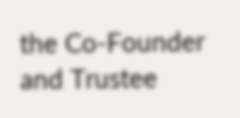the Co-Founder and Trustee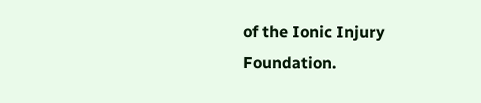of the Ionic Injury Foundation.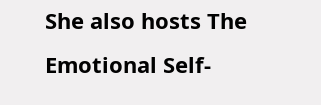She also hosts The Emotional Self-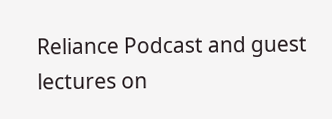Reliance Podcast and guest lectures on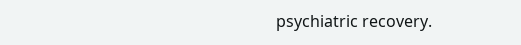psychiatric recovery.